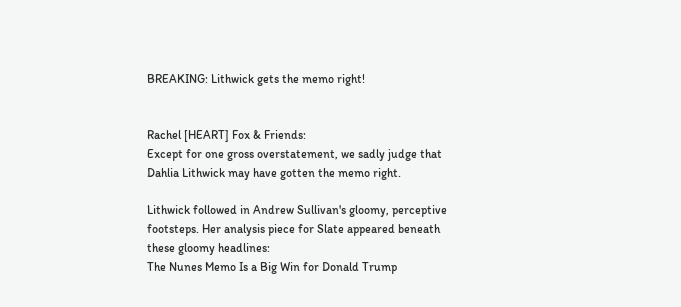BREAKING: Lithwick gets the memo right!


Rachel [HEART] Fox & Friends:
Except for one gross overstatement, we sadly judge that Dahlia Lithwick may have gotten the memo right.

Lithwick followed in Andrew Sullivan's gloomy, perceptive footsteps. Her analysis piece for Slate appeared beneath these gloomy headlines:
The Nunes Memo Is a Big Win for Donald Trump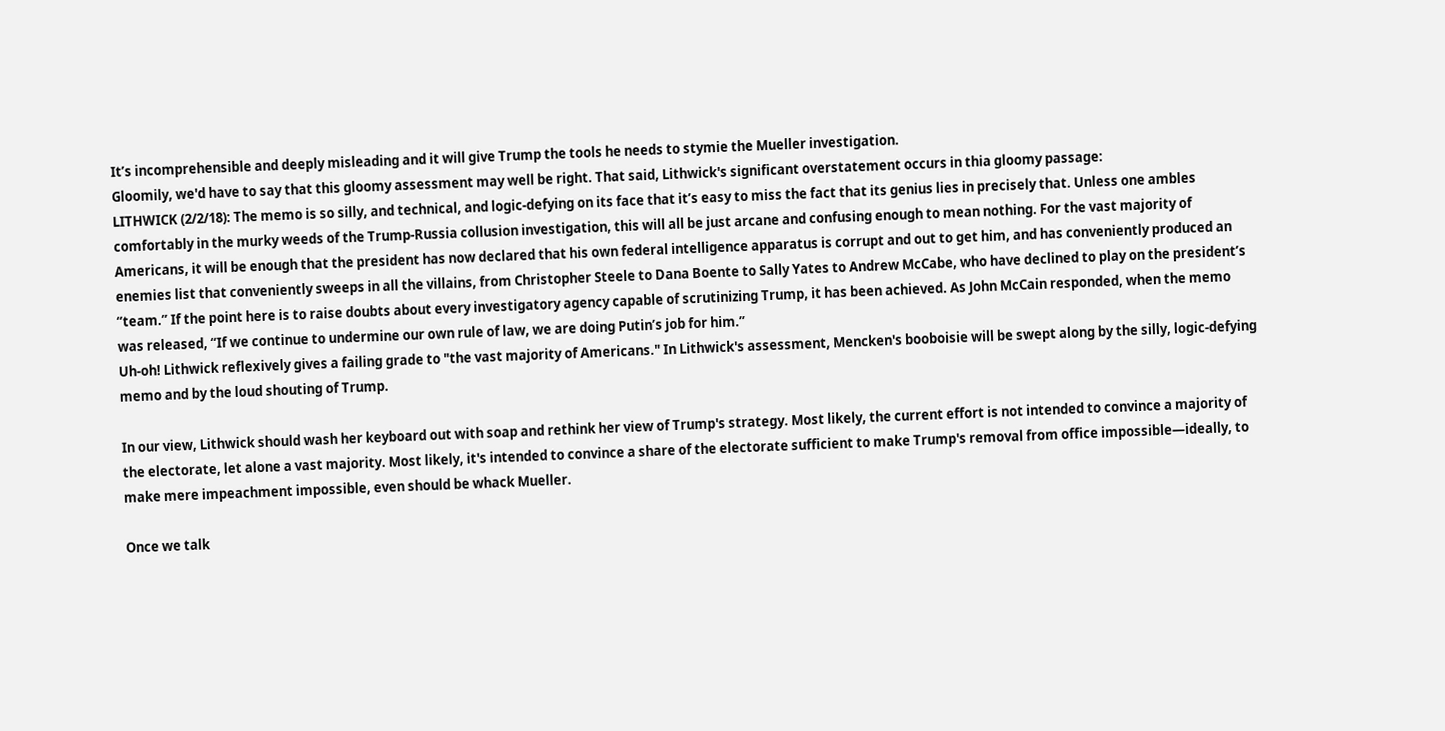It’s incomprehensible and deeply misleading and it will give Trump the tools he needs to stymie the Mueller investigation.
Gloomily, we'd have to say that this gloomy assessment may well be right. That said, Lithwick's significant overstatement occurs in thia gloomy passage:
LITHWICK (2/2/18): The memo is so silly, and technical, and logic-defying on its face that it’s easy to miss the fact that its genius lies in precisely that. Unless one ambles comfortably in the murky weeds of the Trump-Russia collusion investigation, this will all be just arcane and confusing enough to mean nothing. For the vast majority of Americans, it will be enough that the president has now declared that his own federal intelligence apparatus is corrupt and out to get him, and has conveniently produced an enemies list that conveniently sweeps in all the villains, from Christopher Steele to Dana Boente to Sally Yates to Andrew McCabe, who have declined to play on the president’s “team.” If the point here is to raise doubts about every investigatory agency capable of scrutinizing Trump, it has been achieved. As John McCain responded, when the memo was released, “If we continue to undermine our own rule of law, we are doing Putin’s job for him.”
Uh-oh! Lithwick reflexively gives a failing grade to "the vast majority of Americans." In Lithwick's assessment, Mencken's booboisie will be swept along by the silly, logic-defying memo and by the loud shouting of Trump.

In our view, Lithwick should wash her keyboard out with soap and rethink her view of Trump's strategy. Most likely, the current effort is not intended to convince a majority of the electorate, let alone a vast majority. Most likely, it's intended to convince a share of the electorate sufficient to make Trump's removal from office impossible—ideally, to make mere impeachment impossible, even should be whack Mueller.

Once we talk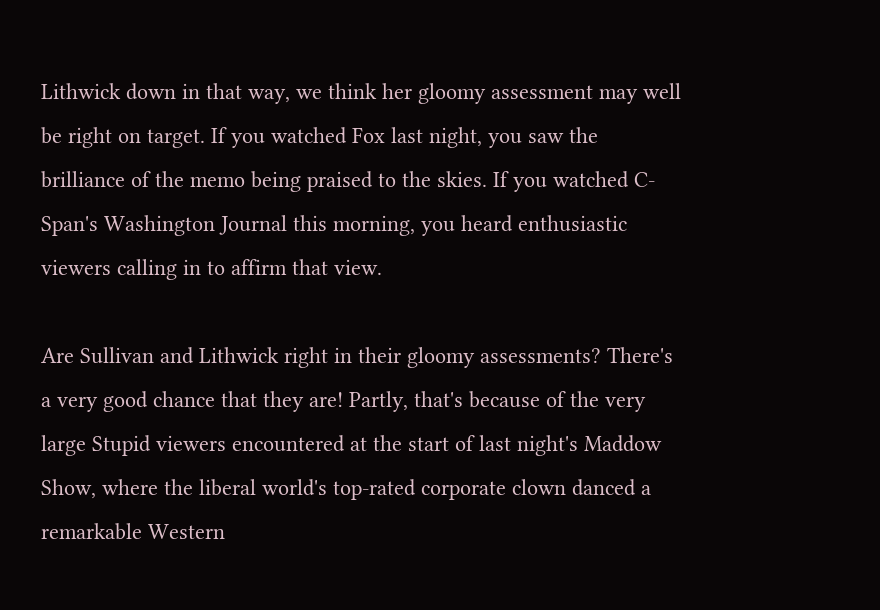Lithwick down in that way, we think her gloomy assessment may well be right on target. If you watched Fox last night, you saw the brilliance of the memo being praised to the skies. If you watched C-Span's Washington Journal this morning, you heard enthusiastic viewers calling in to affirm that view.

Are Sullivan and Lithwick right in their gloomy assessments? There's a very good chance that they are! Partly, that's because of the very large Stupid viewers encountered at the start of last night's Maddow Show, where the liberal world's top-rated corporate clown danced a remarkable Western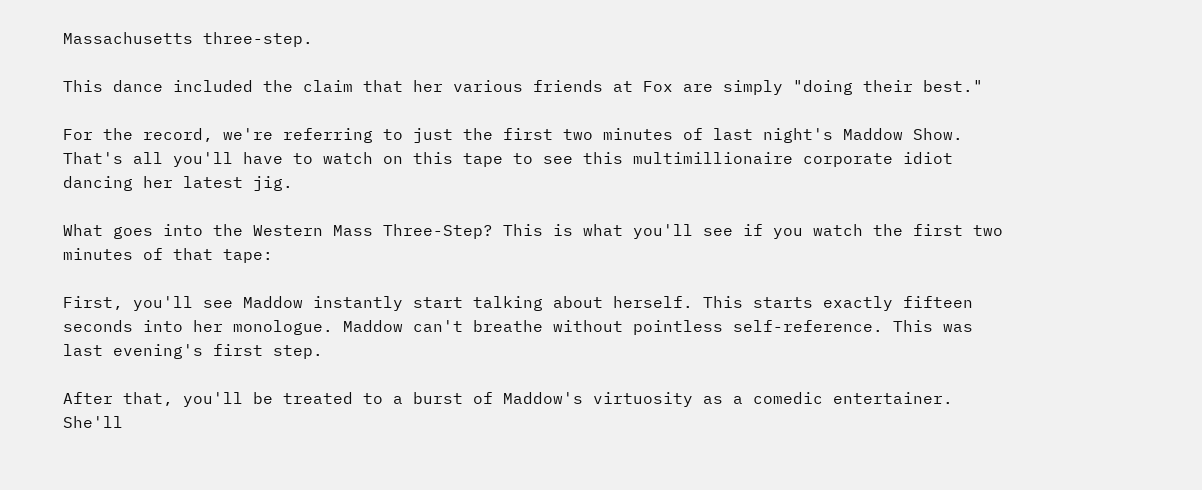Massachusetts three-step.

This dance included the claim that her various friends at Fox are simply "doing their best."

For the record, we're referring to just the first two minutes of last night's Maddow Show. That's all you'll have to watch on this tape to see this multimillionaire corporate idiot dancing her latest jig.

What goes into the Western Mass Three-Step? This is what you'll see if you watch the first two minutes of that tape:

First, you'll see Maddow instantly start talking about herself. This starts exactly fifteen seconds into her monologue. Maddow can't breathe without pointless self-reference. This was last evening's first step.

After that, you'll be treated to a burst of Maddow's virtuosity as a comedic entertainer. She'll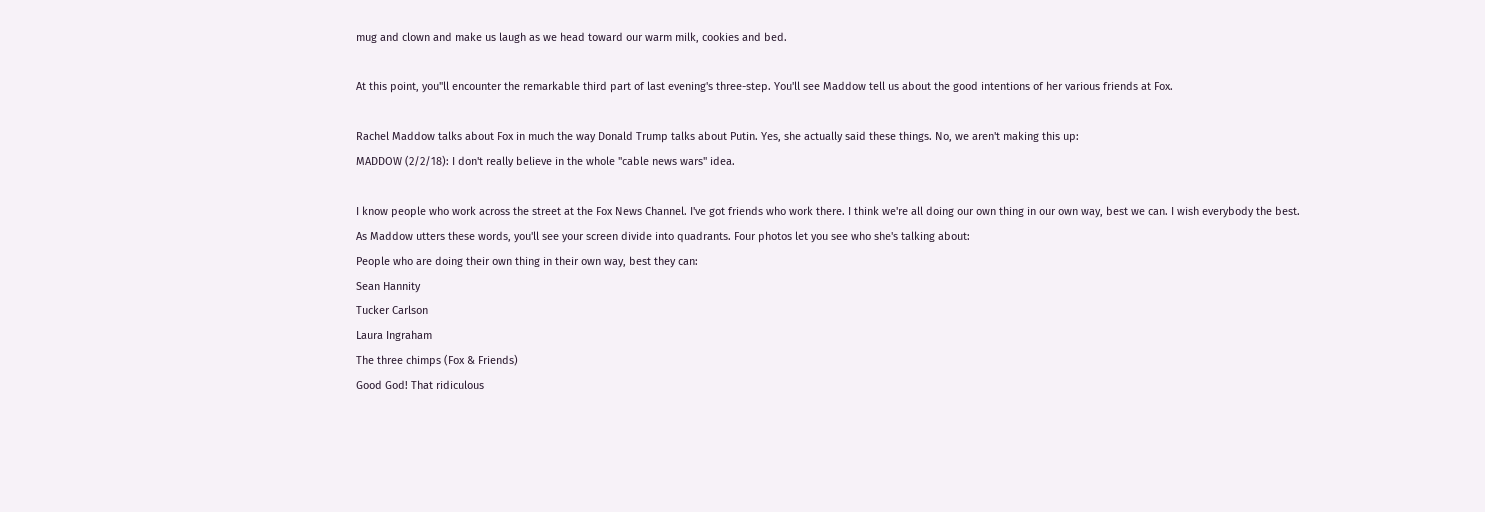mug and clown and make us laugh as we head toward our warm milk, cookies and bed.

At this point, you''ll encounter the remarkable third part of last evening's three-step. You'll see Maddow tell us about the good intentions of her various friends at Fox.

Rachel Maddow talks about Fox in much the way Donald Trump talks about Putin. Yes, she actually said these things. No, we aren't making this up:
MADDOW (2/2/18): I don't really believe in the whole "cable news wars" idea.

I know people who work across the street at the Fox News Channel. I've got friends who work there. I think we're all doing our own thing in our own way, best we can. I wish everybody the best.
As Maddow utters these words, you'll see your screen divide into quadrants. Four photos let you see who she's talking about:
People who are doing their own thing in their own way, best they can:
Sean Hannity
Tucker Carlson
Laura Ingraham
The three chimps (Fox & Friends)
Good God! That ridiculous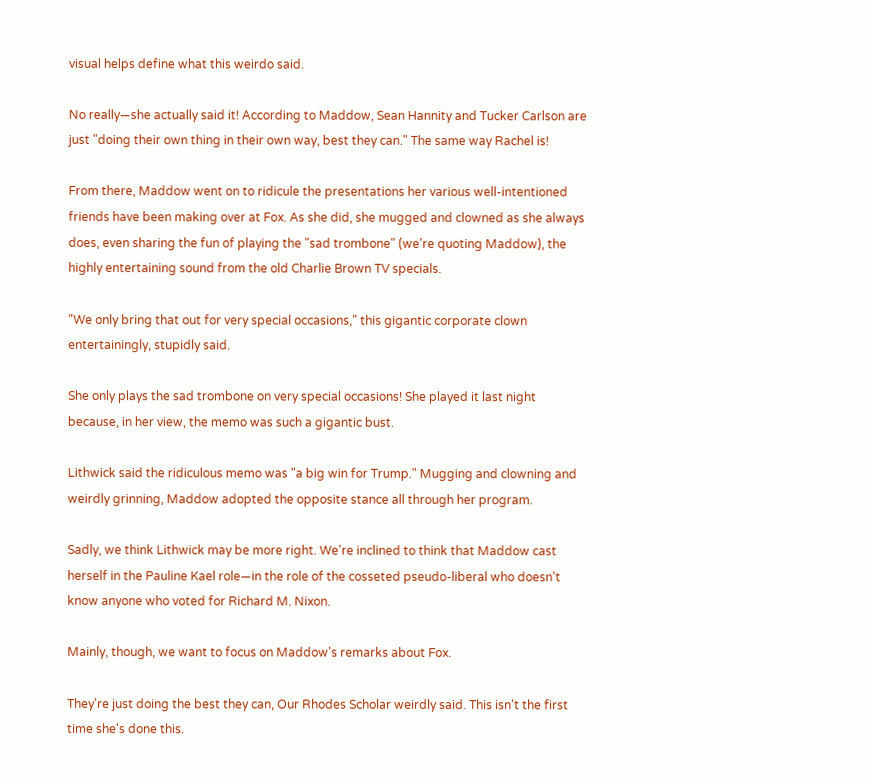visual helps define what this weirdo said.

No really—she actually said it! According to Maddow, Sean Hannity and Tucker Carlson are just "doing their own thing in their own way, best they can." The same way Rachel is!

From there, Maddow went on to ridicule the presentations her various well-intentioned friends have been making over at Fox. As she did, she mugged and clowned as she always does, even sharing the fun of playing the "sad trombone" (we're quoting Maddow), the highly entertaining sound from the old Charlie Brown TV specials.

"We only bring that out for very special occasions," this gigantic corporate clown entertainingly, stupidly said.

She only plays the sad trombone on very special occasions! She played it last night because, in her view, the memo was such a gigantic bust.

Lithwick said the ridiculous memo was "a big win for Trump." Mugging and clowning and weirdly grinning, Maddow adopted the opposite stance all through her program.

Sadly, we think Lithwick may be more right. We're inclined to think that Maddow cast herself in the Pauline Kael role—in the role of the cosseted pseudo-liberal who doesn't know anyone who voted for Richard M. Nixon.

Mainly, though, we want to focus on Maddow's remarks about Fox.

They're just doing the best they can, Our Rhodes Scholar weirdly said. This isn't the first time she's done this.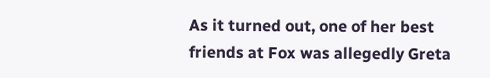As it turned out, one of her best friends at Fox was allegedly Greta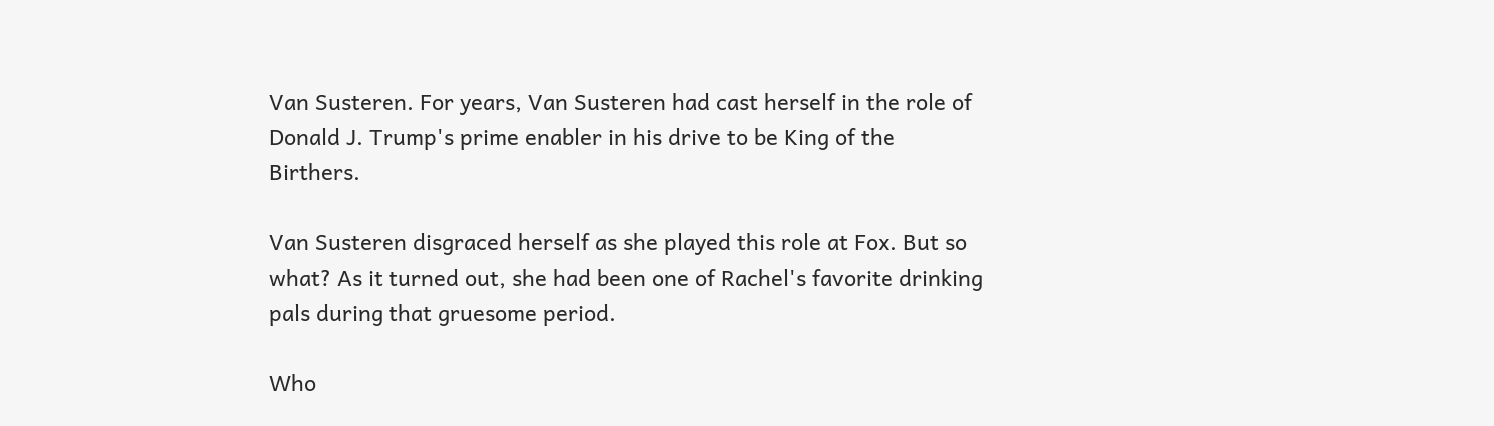Van Susteren. For years, Van Susteren had cast herself in the role of Donald J. Trump's prime enabler in his drive to be King of the Birthers.

Van Susteren disgraced herself as she played this role at Fox. But so what? As it turned out, she had been one of Rachel's favorite drinking pals during that gruesome period.

Who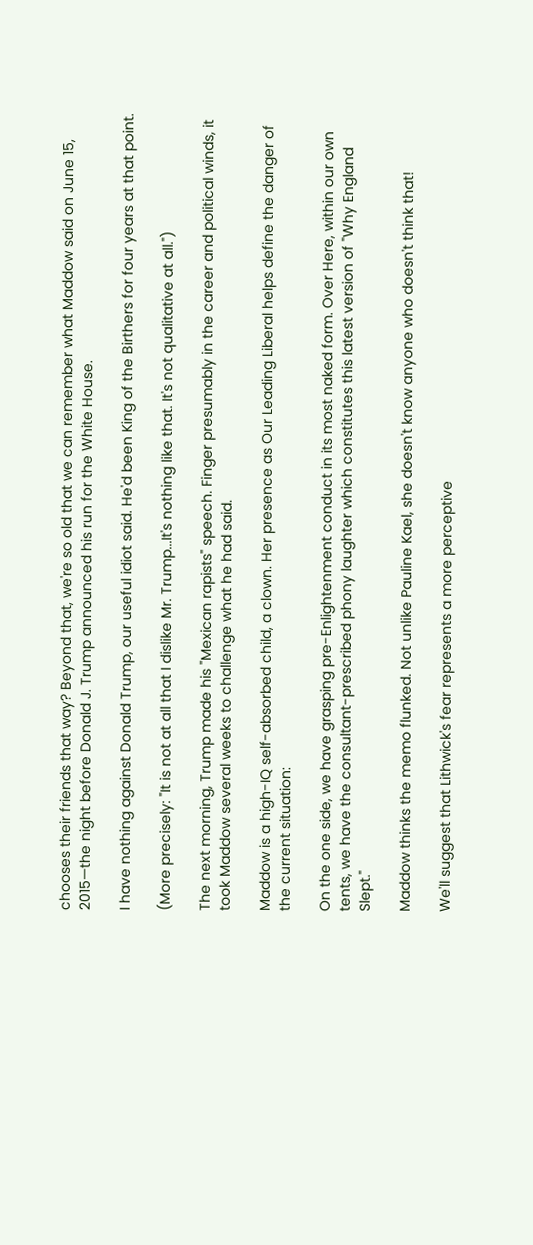chooses their friends that way? Beyond that, we're so old that we can remember what Maddow said on June 15, 2015—the night before Donald J. Trump announced his run for the White House.

I have nothing against Donald Trump, our useful idiot said. He'd been King of the Birthers for four years at that point.

(More precisely: "It is not at all that I dislike Mr. Trump...It's nothing like that. It's not qualitative at all.")

The next morning, Trump made his "Mexican rapists" speech. Finger presumably in the career and political winds, it took Maddow several weeks to challenge what he had said.

Maddow is a high-IQ self-absorbed child, a clown. Her presence as Our Leading Liberal helps define the danger of the current situation:

On the one side, we have grasping pre-Enlightenment conduct in its most naked form. Over Here, within our own tents, we have the consultant-prescribed phony laughter which constitutes this latest version of "Why England Slept."

Maddow thinks the memo flunked. Not unlike Pauline Kael, she doesn't know anyone who doesn't think that!

We'll suggest that Lithwick's fear represents a more perceptive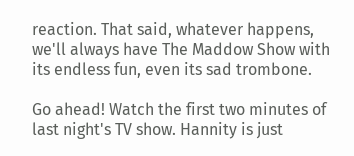reaction. That said, whatever happens, we'll always have The Maddow Show with its endless fun, even its sad trombone.

Go ahead! Watch the first two minutes of last night's TV show. Hannity is just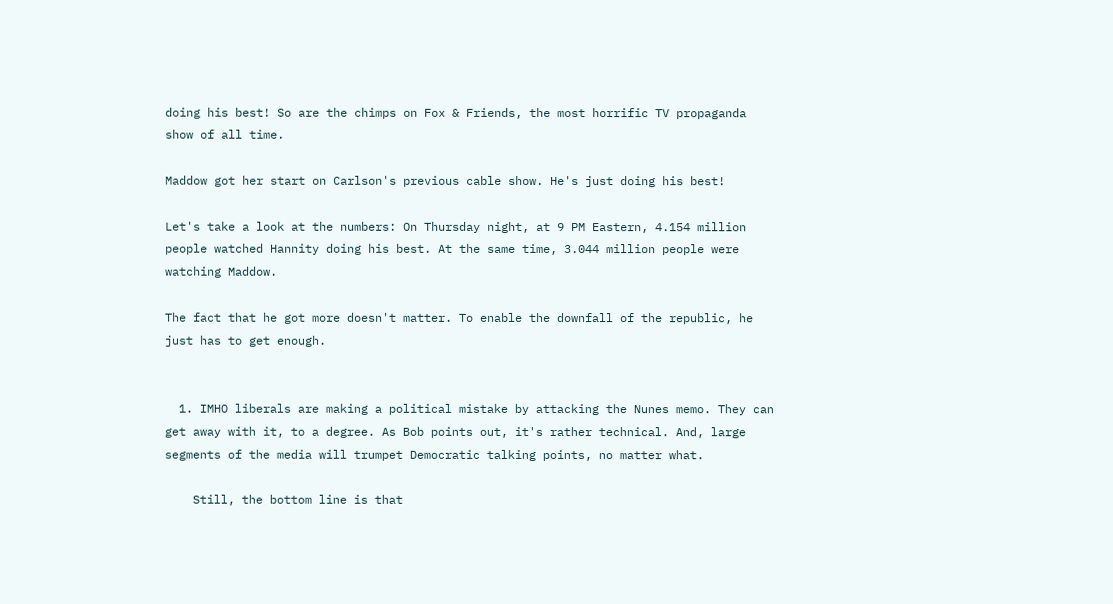doing his best! So are the chimps on Fox & Friends, the most horrific TV propaganda show of all time.

Maddow got her start on Carlson's previous cable show. He's just doing his best!

Let's take a look at the numbers: On Thursday night, at 9 PM Eastern, 4.154 million people watched Hannity doing his best. At the same time, 3.044 million people were watching Maddow.

The fact that he got more doesn't matter. To enable the downfall of the republic, he just has to get enough.


  1. IMHO liberals are making a political mistake by attacking the Nunes memo. They can get away with it, to a degree. As Bob points out, it's rather technical. And, large segments of the media will trumpet Democratic talking points, no matter what.

    Still, the bottom line is that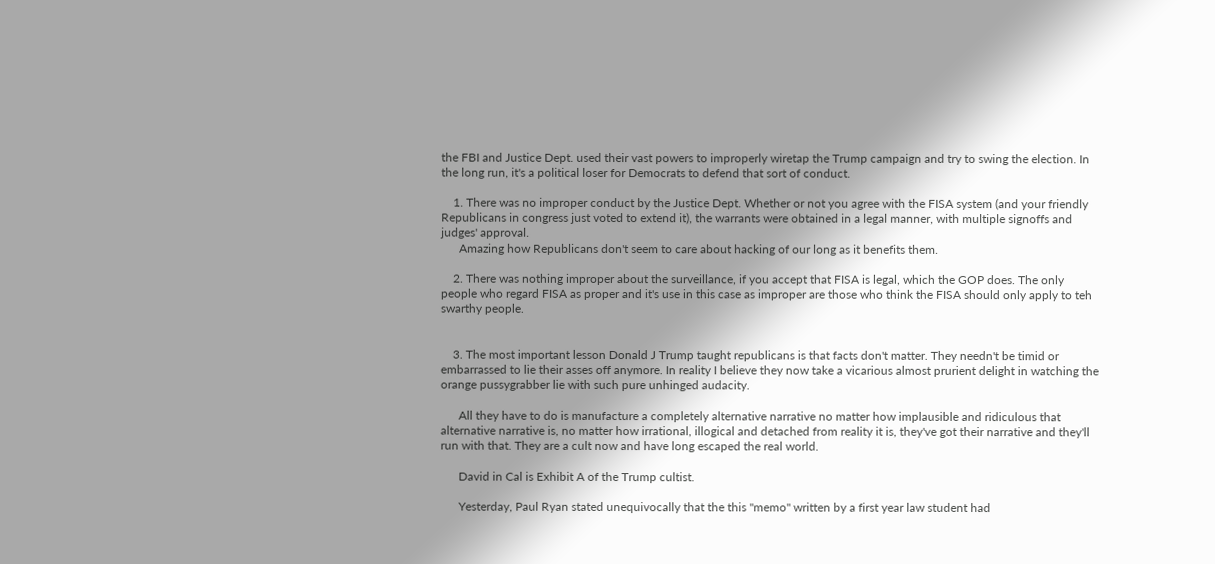the FBI and Justice Dept. used their vast powers to improperly wiretap the Trump campaign and try to swing the election. In the long run, it's a political loser for Democrats to defend that sort of conduct.

    1. There was no improper conduct by the Justice Dept. Whether or not you agree with the FISA system (and your friendly Republicans in congress just voted to extend it), the warrants were obtained in a legal manner, with multiple signoffs and judges' approval.
      Amazing how Republicans don't seem to care about hacking of our long as it benefits them.

    2. There was nothing improper about the surveillance, if you accept that FISA is legal, which the GOP does. The only people who regard FISA as proper and it's use in this case as improper are those who think the FISA should only apply to teh swarthy people.


    3. The most important lesson Donald J Trump taught republicans is that facts don't matter. They needn't be timid or embarrassed to lie their asses off anymore. In reality I believe they now take a vicarious almost prurient delight in watching the orange pussygrabber lie with such pure unhinged audacity.

      All they have to do is manufacture a completely alternative narrative no matter how implausible and ridiculous that alternative narrative is, no matter how irrational, illogical and detached from reality it is, they've got their narrative and they'll run with that. They are a cult now and have long escaped the real world.

      David in Cal is Exhibit A of the Trump cultist.

      Yesterday, Paul Ryan stated unequivocally that the this "memo" written by a first year law student had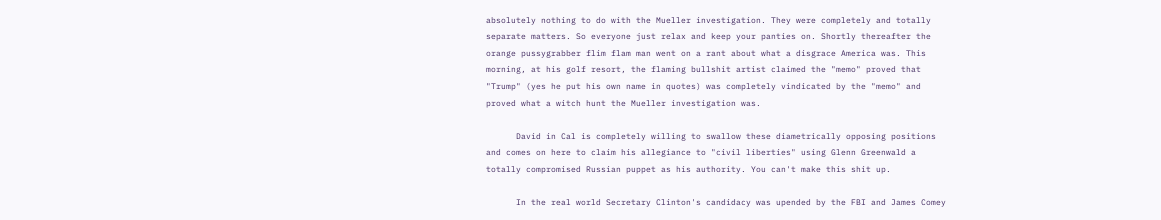absolutely nothing to do with the Mueller investigation. They were completely and totally separate matters. So everyone just relax and keep your panties on. Shortly thereafter the orange pussygrabber flim flam man went on a rant about what a disgrace America was. This morning, at his golf resort, the flaming bullshit artist claimed the "memo" proved that "Trump" (yes he put his own name in quotes) was completely vindicated by the "memo" and proved what a witch hunt the Mueller investigation was.

      David in Cal is completely willing to swallow these diametrically opposing positions and comes on here to claim his allegiance to "civil liberties" using Glenn Greenwald a totally compromised Russian puppet as his authority. You can't make this shit up.

      In the real world Secretary Clinton's candidacy was upended by the FBI and James Comey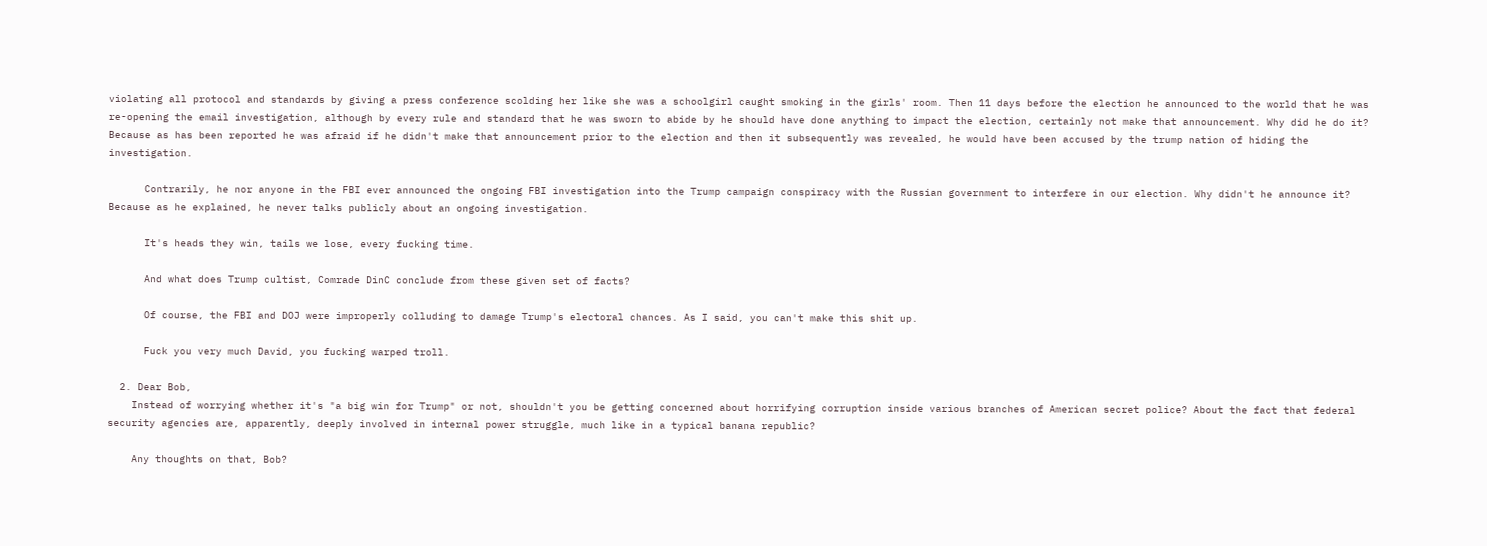violating all protocol and standards by giving a press conference scolding her like she was a schoolgirl caught smoking in the girls' room. Then 11 days before the election he announced to the world that he was re-opening the email investigation, although by every rule and standard that he was sworn to abide by he should have done anything to impact the election, certainly not make that announcement. Why did he do it? Because as has been reported he was afraid if he didn't make that announcement prior to the election and then it subsequently was revealed, he would have been accused by the trump nation of hiding the investigation.

      Contrarily, he nor anyone in the FBI ever announced the ongoing FBI investigation into the Trump campaign conspiracy with the Russian government to interfere in our election. Why didn't he announce it? Because as he explained, he never talks publicly about an ongoing investigation.

      It's heads they win, tails we lose, every fucking time.

      And what does Trump cultist, Comrade DinC conclude from these given set of facts?

      Of course, the FBI and DOJ were improperly colluding to damage Trump's electoral chances. As I said, you can't make this shit up.

      Fuck you very much David, you fucking warped troll.

  2. Dear Bob,
    Instead of worrying whether it's "a big win for Trump" or not, shouldn't you be getting concerned about horrifying corruption inside various branches of American secret police? About the fact that federal security agencies are, apparently, deeply involved in internal power struggle, much like in a typical banana republic?

    Any thoughts on that, Bob?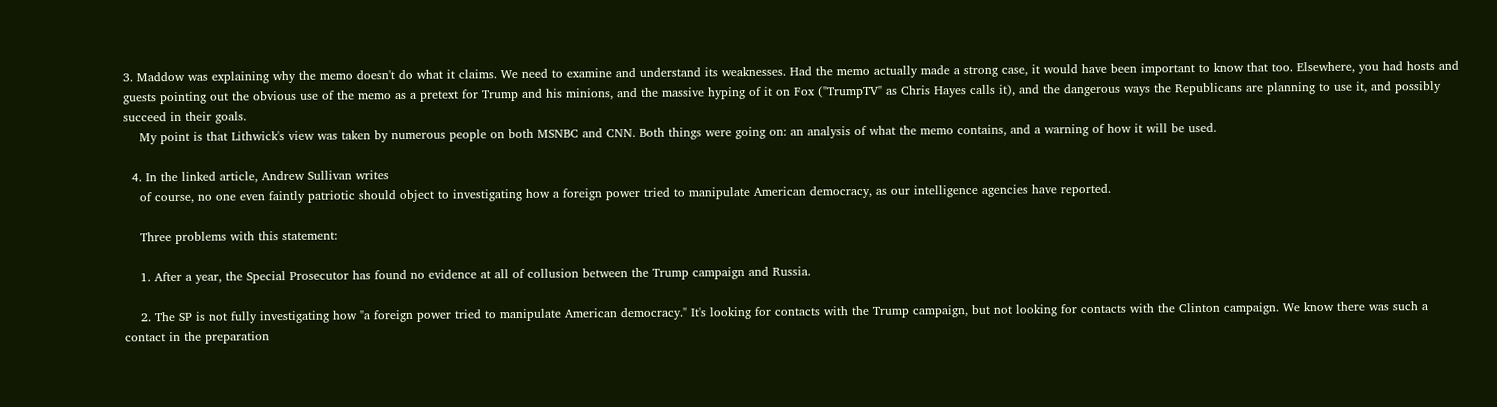3. Maddow was explaining why the memo doesn't do what it claims. We need to examine and understand its weaknesses. Had the memo actually made a strong case, it would have been important to know that too. Elsewhere, you had hosts and guests pointing out the obvious use of the memo as a pretext for Trump and his minions, and the massive hyping of it on Fox ("TrumpTV" as Chris Hayes calls it), and the dangerous ways the Republicans are planning to use it, and possibly succeed in their goals.
    My point is that Lithwick's view was taken by numerous people on both MSNBC and CNN. Both things were going on: an analysis of what the memo contains, and a warning of how it will be used.

  4. In the linked article, Andrew Sullivan writes
    of course, no one even faintly patriotic should object to investigating how a foreign power tried to manipulate American democracy, as our intelligence agencies have reported.

    Three problems with this statement:

    1. After a year, the Special Prosecutor has found no evidence at all of collusion between the Trump campaign and Russia.

    2. The SP is not fully investigating how "a foreign power tried to manipulate American democracy." It's looking for contacts with the Trump campaign, but not looking for contacts with the Clinton campaign. We know there was such a contact in the preparation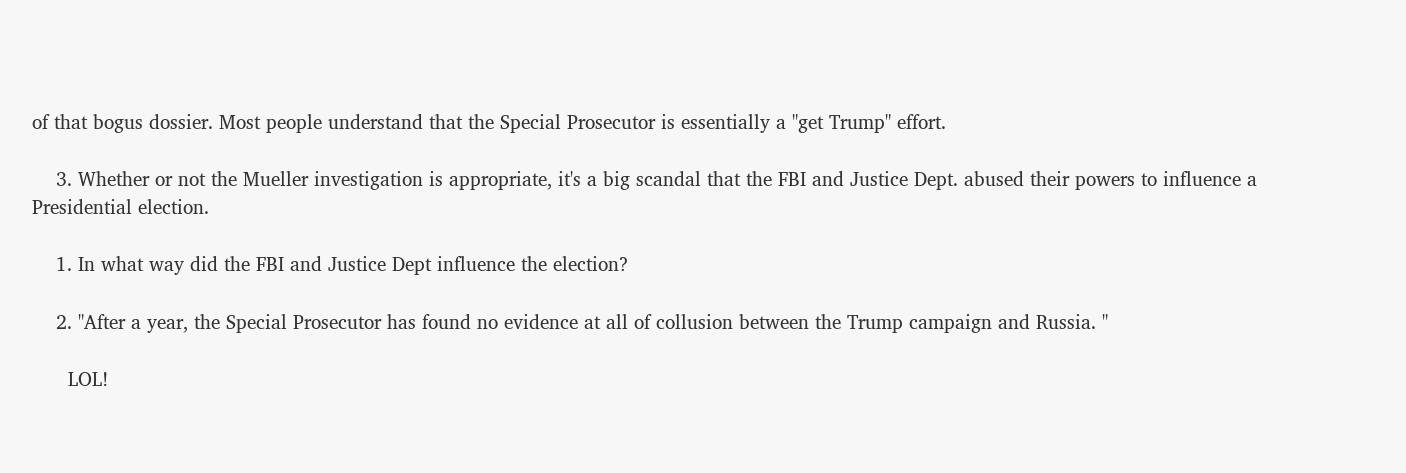of that bogus dossier. Most people understand that the Special Prosecutor is essentially a "get Trump" effort.

    3. Whether or not the Mueller investigation is appropriate, it's a big scandal that the FBI and Justice Dept. abused their powers to influence a Presidential election.

    1. In what way did the FBI and Justice Dept influence the election?

    2. "After a year, the Special Prosecutor has found no evidence at all of collusion between the Trump campaign and Russia. "

      LOL!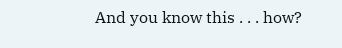And you know this . . . how?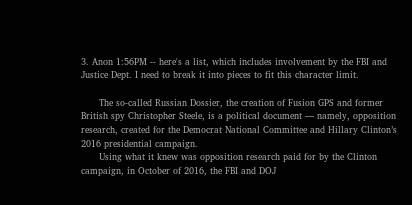3. Anon 1:56PM -- here's a list, which includes involvement by the FBI and Justice Dept. I need to break it into pieces to fit this character limit.

      The so-called Russian Dossier, the creation of Fusion GPS and former British spy Christopher Steele, is a political document — namely, opposition research, created for the Democrat National Committee and Hillary Clinton’s 2016 presidential campaign.
      Using what it knew was opposition research paid for by the Clinton campaign, in October of 2016, the FBI and DOJ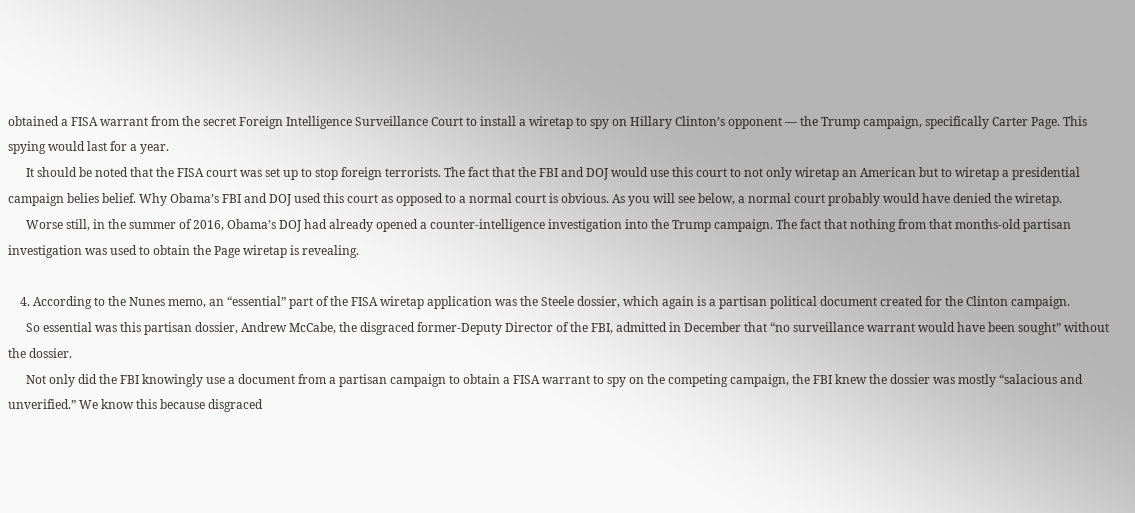obtained a FISA warrant from the secret Foreign Intelligence Surveillance Court to install a wiretap to spy on Hillary Clinton’s opponent — the Trump campaign, specifically Carter Page. This spying would last for a year.
      It should be noted that the FISA court was set up to stop foreign terrorists. The fact that the FBI and DOJ would use this court to not only wiretap an American but to wiretap a presidential campaign belies belief. Why Obama’s FBI and DOJ used this court as opposed to a normal court is obvious. As you will see below, a normal court probably would have denied the wiretap.
      Worse still, in the summer of 2016, Obama’s DOJ had already opened a counter-intelligence investigation into the Trump campaign. The fact that nothing from that months-old partisan investigation was used to obtain the Page wiretap is revealing.

    4. According to the Nunes memo, an “essential” part of the FISA wiretap application was the Steele dossier, which again is a partisan political document created for the Clinton campaign.
      So essential was this partisan dossier, Andrew McCabe, the disgraced former-Deputy Director of the FBI, admitted in December that “no surveillance warrant would have been sought” without the dossier.
      Not only did the FBI knowingly use a document from a partisan campaign to obtain a FISA warrant to spy on the competing campaign, the FBI knew the dossier was mostly “salacious and unverified.” We know this because disgraced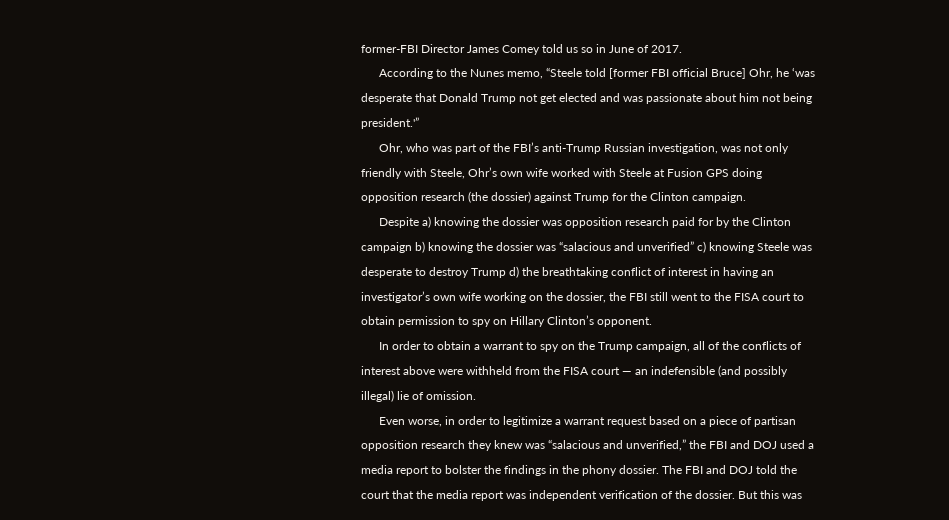former-FBI Director James Comey told us so in June of 2017.
      According to the Nunes memo, “Steele told [former FBI official Bruce] Ohr, he ‘was desperate that Donald Trump not get elected and was passionate about him not being president.'”
      Ohr, who was part of the FBI’s anti-Trump Russian investigation, was not only friendly with Steele, Ohr’s own wife worked with Steele at Fusion GPS doing opposition research (the dossier) against Trump for the Clinton campaign.
      Despite a) knowing the dossier was opposition research paid for by the Clinton campaign b) knowing the dossier was “salacious and unverified” c) knowing Steele was desperate to destroy Trump d) the breathtaking conflict of interest in having an investigator’s own wife working on the dossier, the FBI still went to the FISA court to obtain permission to spy on Hillary Clinton’s opponent.
      In order to obtain a warrant to spy on the Trump campaign, all of the conflicts of interest above were withheld from the FISA court — an indefensible (and possibly illegal) lie of omission.
      Even worse, in order to legitimize a warrant request based on a piece of partisan opposition research they knew was “salacious and unverified,” the FBI and DOJ used a media report to bolster the findings in the phony dossier. The FBI and DOJ told the court that the media report was independent verification of the dossier. But this was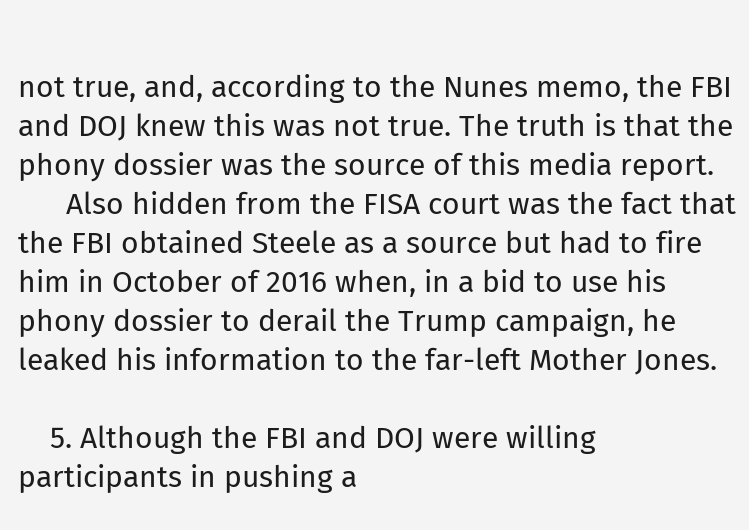not true, and, according to the Nunes memo, the FBI and DOJ knew this was not true. The truth is that the phony dossier was the source of this media report.
      Also hidden from the FISA court was the fact that the FBI obtained Steele as a source but had to fire him in October of 2016 when, in a bid to use his phony dossier to derail the Trump campaign, he leaked his information to the far-left Mother Jones.

    5. Although the FBI and DOJ were willing participants in pushing a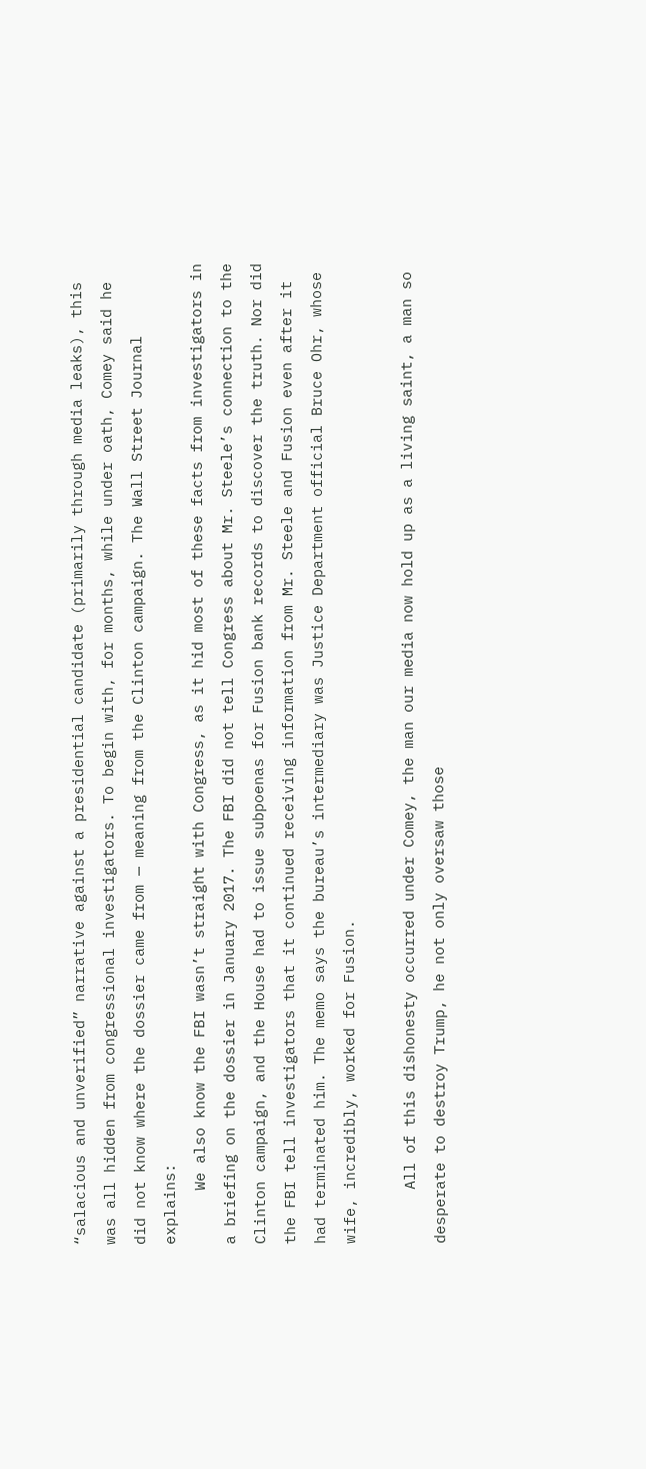“salacious and unverified” narrative against a presidential candidate (primarily through media leaks), this was all hidden from congressional investigators. To begin with, for months, while under oath, Comey said he did not know where the dossier came from — meaning from the Clinton campaign. The Wall Street Journal explains:
      We also know the FBI wasn’t straight with Congress, as it hid most of these facts from investigators in a briefing on the dossier in January 2017. The FBI did not tell Congress about Mr. Steele’s connection to the Clinton campaign, and the House had to issue subpoenas for Fusion bank records to discover the truth. Nor did the FBI tell investigators that it continued receiving information from Mr. Steele and Fusion even after it had terminated him. The memo says the bureau’s intermediary was Justice Department official Bruce Ohr, whose wife, incredibly, worked for Fusion.

      All of this dishonesty occurred under Comey, the man our media now hold up as a living saint, a man so desperate to destroy Trump, he not only oversaw those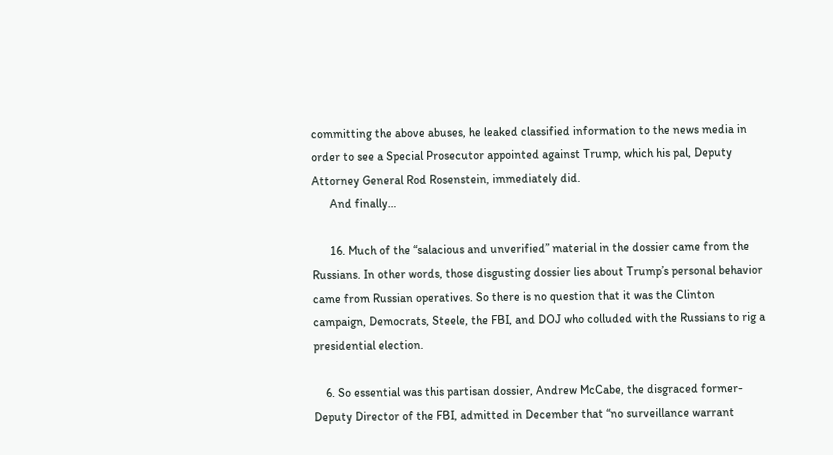committing the above abuses, he leaked classified information to the news media in order to see a Special Prosecutor appointed against Trump, which his pal, Deputy Attorney General Rod Rosenstein, immediately did.
      And finally…

      16. Much of the “salacious and unverified” material in the dossier came from the Russians. In other words, those disgusting dossier lies about Trump’s personal behavior came from Russian operatives. So there is no question that it was the Clinton campaign, Democrats, Steele, the FBI, and DOJ who colluded with the Russians to rig a presidential election.

    6. So essential was this partisan dossier, Andrew McCabe, the disgraced former-Deputy Director of the FBI, admitted in December that “no surveillance warrant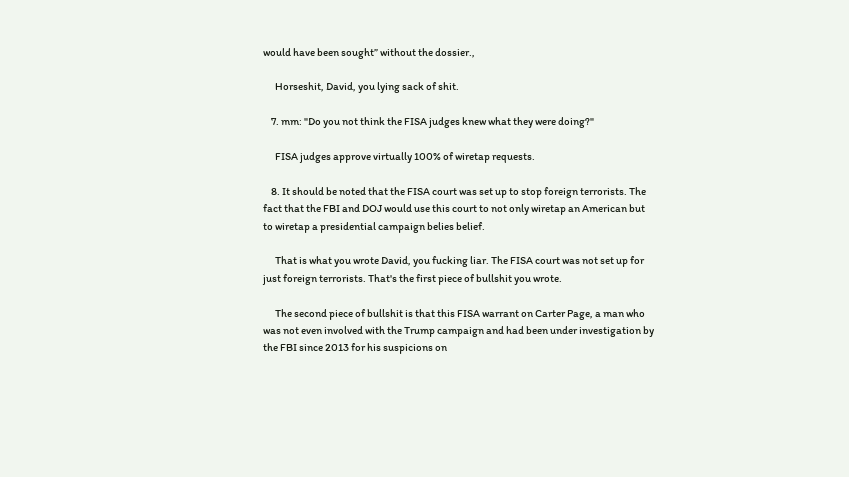would have been sought” without the dossier.,

      Horseshit, David, you lying sack of shit.

    7. mm: "Do you not think the FISA judges knew what they were doing?"

      FISA judges approve virtually 100% of wiretap requests.

    8. It should be noted that the FISA court was set up to stop foreign terrorists. The fact that the FBI and DOJ would use this court to not only wiretap an American but to wiretap a presidential campaign belies belief.

      That is what you wrote David, you fucking liar. The FISA court was not set up for just foreign terrorists. That's the first piece of bullshit you wrote.

      The second piece of bullshit is that this FISA warrant on Carter Page, a man who was not even involved with the Trump campaign and had been under investigation by the FBI since 2013 for his suspicions on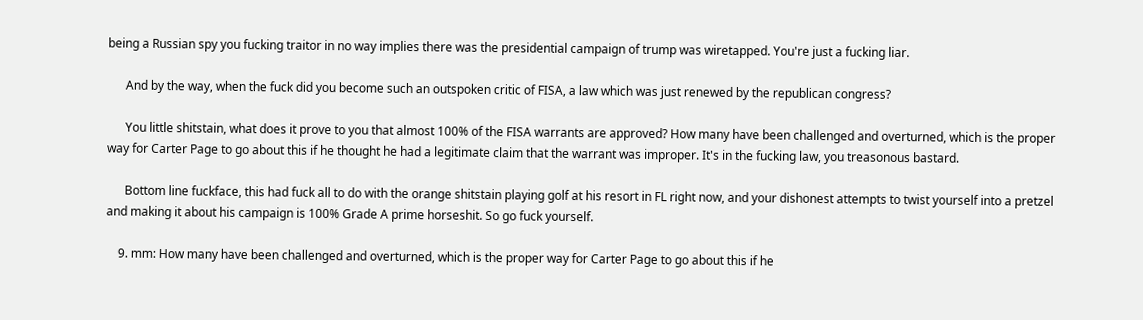being a Russian spy you fucking traitor in no way implies there was the presidential campaign of trump was wiretapped. You're just a fucking liar.

      And by the way, when the fuck did you become such an outspoken critic of FISA, a law which was just renewed by the republican congress?

      You little shitstain, what does it prove to you that almost 100% of the FISA warrants are approved? How many have been challenged and overturned, which is the proper way for Carter Page to go about this if he thought he had a legitimate claim that the warrant was improper. It's in the fucking law, you treasonous bastard.

      Bottom line fuckface, this had fuck all to do with the orange shitstain playing golf at his resort in FL right now, and your dishonest attempts to twist yourself into a pretzel and making it about his campaign is 100% Grade A prime horseshit. So go fuck yourself.

    9. mm: How many have been challenged and overturned, which is the proper way for Carter Page to go about this if he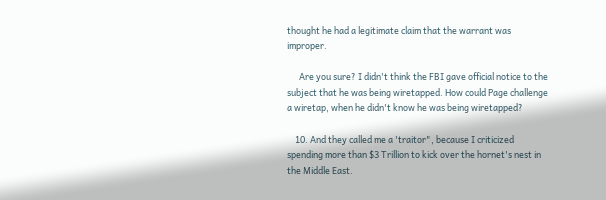thought he had a legitimate claim that the warrant was improper.

      Are you sure? I didn't think the FBI gave official notice to the subject that he was being wiretapped. How could Page challenge a wiretap, when he didn't know he was being wiretapped?

    10. And they called me a 'traitor", because I criticized spending more than $3 Trillion to kick over the hornet's nest in the Middle East.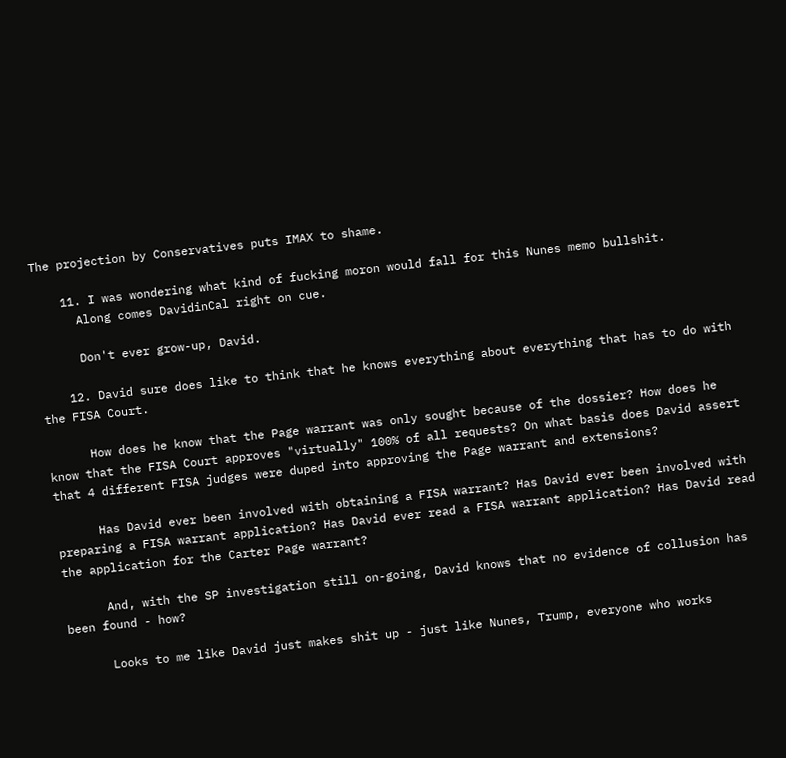The projection by Conservatives puts IMAX to shame.

    11. I was wondering what kind of fucking moron would fall for this Nunes memo bullshit.
      Along comes DavidinCal right on cue.

      Don't ever grow-up, David.

    12. David sure does like to think that he knows everything about everything that has to do with the FISA Court.

      How does he know that the Page warrant was only sought because of the dossier? How does he know that the FISA Court approves "virtually" 100% of all requests? On what basis does David assert that 4 different FISA judges were duped into approving the Page warrant and extensions?

      Has David ever been involved with obtaining a FISA warrant? Has David ever been involved with preparing a FISA warrant application? Has David ever read a FISA warrant application? Has David read the application for the Carter Page warrant?

      And, with the SP investigation still on-going, David knows that no evidence of collusion has been found - how?

      Looks to me like David just makes shit up - just like Nunes, Trump, everyone who works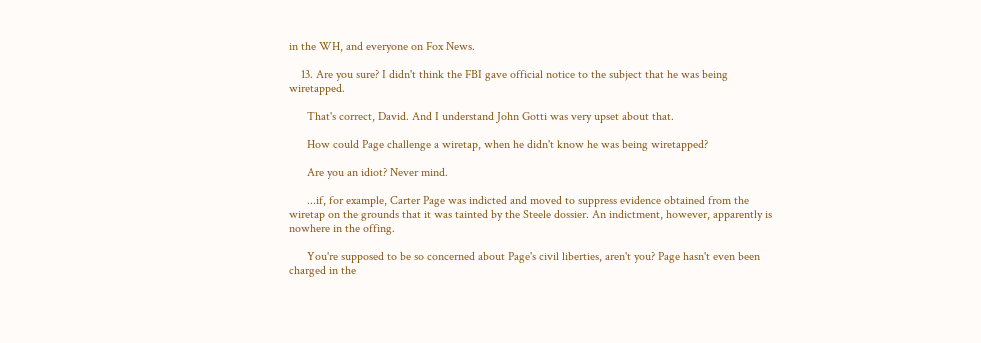in the WH, and everyone on Fox News.

    13. Are you sure? I didn't think the FBI gave official notice to the subject that he was being wiretapped.

      That's correct, David. And I understand John Gotti was very upset about that.

      How could Page challenge a wiretap, when he didn't know he was being wiretapped?

      Are you an idiot? Never mind.

      ...if, for example, Carter Page was indicted and moved to suppress evidence obtained from the wiretap on the grounds that it was tainted by the Steele dossier. An indictment, however, apparently is nowhere in the offing.

      You're supposed to be so concerned about Page's civil liberties, aren't you? Page hasn't even been charged in the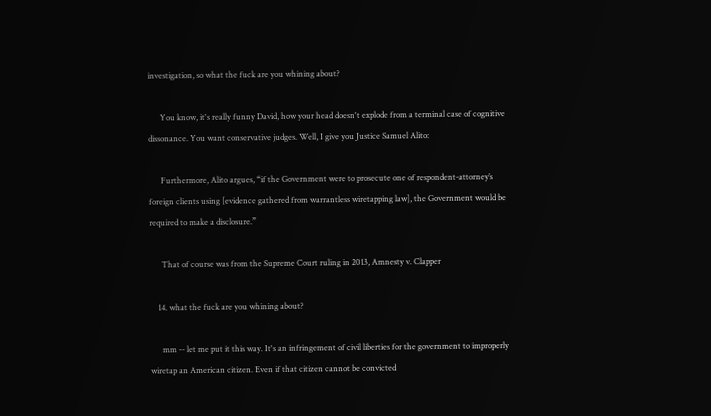investigation, so what the fuck are you whining about?

      You know, it's really funny David, how your head doesn't explode from a terminal case of cognitive dissonance. You want conservative judges. Well, I give you Justice Samuel Alito:

      Furthermore, Alito argues, “if the Government were to prosecute one of respondent-attorney’s foreign clients using [evidence gathered from warrantless wiretapping law], the Government would be required to make a disclosure.”

      That of course was from the Supreme Court ruling in 2013, Amnesty v. Clapper

    14. what the fuck are you whining about?

      mm -- let me put it this way. It's an infringement of civil liberties for the government to improperly wiretap an American citizen. Even if that citizen cannot be convicted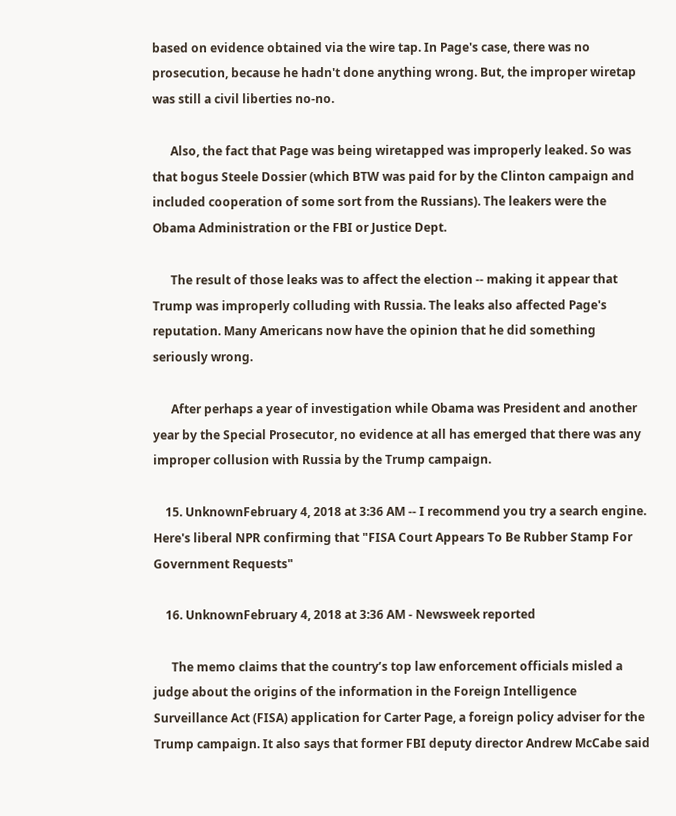based on evidence obtained via the wire tap. In Page's case, there was no prosecution, because he hadn't done anything wrong. But, the improper wiretap was still a civil liberties no-no.

      Also, the fact that Page was being wiretapped was improperly leaked. So was that bogus Steele Dossier (which BTW was paid for by the Clinton campaign and included cooperation of some sort from the Russians). The leakers were the Obama Administration or the FBI or Justice Dept.

      The result of those leaks was to affect the election -- making it appear that Trump was improperly colluding with Russia. The leaks also affected Page's reputation. Many Americans now have the opinion that he did something seriously wrong.

      After perhaps a year of investigation while Obama was President and another year by the Special Prosecutor, no evidence at all has emerged that there was any improper collusion with Russia by the Trump campaign.

    15. UnknownFebruary 4, 2018 at 3:36 AM -- I recommend you try a search engine. Here's liberal NPR confirming that "FISA Court Appears To Be Rubber Stamp For Government Requests"

    16. UnknownFebruary 4, 2018 at 3:36 AM - Newsweek reported

      The memo claims that the country’s top law enforcement officials misled a judge about the origins of the information in the Foreign Intelligence Surveillance Act (FISA) application for Carter Page, a foreign policy adviser for the Trump campaign. It also says that former FBI deputy director Andrew McCabe said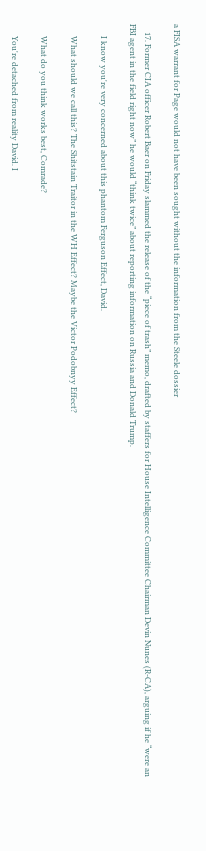a FISA warrant for Page would not have been sought without the information from the Steele dossier

    17. Former CIA officer Robert Baer on Friday slammed the release of the “piece of trash” memo, drafted by staffers for House Intelligence Committee Chairman Devin Nunes (R-CA), arguing if he “were an FBI agent in the field right now” he would “think twice” about reporting information on Russia and Donald Trump.

      I know you're very concerned about this phantom Ferguson Effect, David.

      What should we call this? The Shitstain Traitor in the WH Effect? Maybe the Victor Podobnyy Effect?

      What do you think works best, Comrade?

      You're detached from reality David. I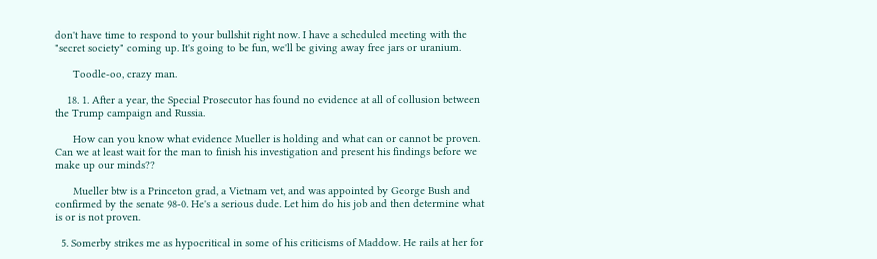don't have time to respond to your bullshit right now. I have a scheduled meeting with the "secret society" coming up. It's going to be fun, we'll be giving away free jars or uranium.

      Toodle-oo, crazy man.

    18. 1. After a year, the Special Prosecutor has found no evidence at all of collusion between the Trump campaign and Russia.

      How can you know what evidence Mueller is holding and what can or cannot be proven. Can we at least wait for the man to finish his investigation and present his findings before we make up our minds??

      Mueller btw is a Princeton grad, a Vietnam vet, and was appointed by George Bush and confirmed by the senate 98-0. He's a serious dude. Let him do his job and then determine what is or is not proven.

  5. Somerby strikes me as hypocritical in some of his criticisms of Maddow. He rails at her for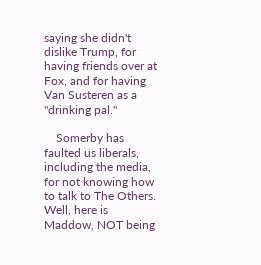saying she didn't dislike Trump, for having friends over at Fox, and for having Van Susteren as a "drinking pal."

    Somerby has faulted us liberals, including the media, for not knowing how to talk to The Others. Well, here is Maddow, NOT being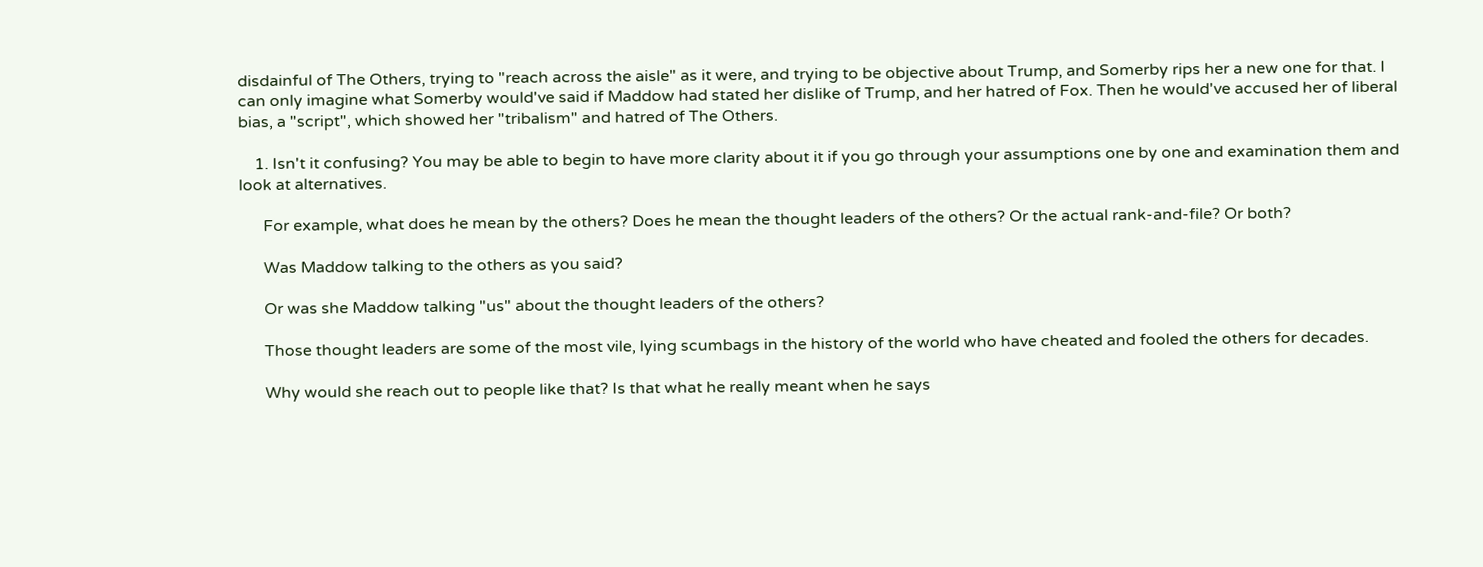disdainful of The Others, trying to "reach across the aisle" as it were, and trying to be objective about Trump, and Somerby rips her a new one for that. I can only imagine what Somerby would've said if Maddow had stated her dislike of Trump, and her hatred of Fox. Then he would've accused her of liberal bias, a "script", which showed her "tribalism" and hatred of The Others.

    1. Isn't it confusing? You may be able to begin to have more clarity about it if you go through your assumptions one by one and examination them and look at alternatives.

      For example, what does he mean by the others? Does he mean the thought leaders of the others? Or the actual rank-and-file? Or both?

      Was Maddow talking to the others as you said?

      Or was she Maddow talking "us" about the thought leaders of the others?

      Those thought leaders are some of the most vile, lying scumbags in the history of the world who have cheated and fooled the others for decades.

      Why would she reach out to people like that? Is that what he really meant when he says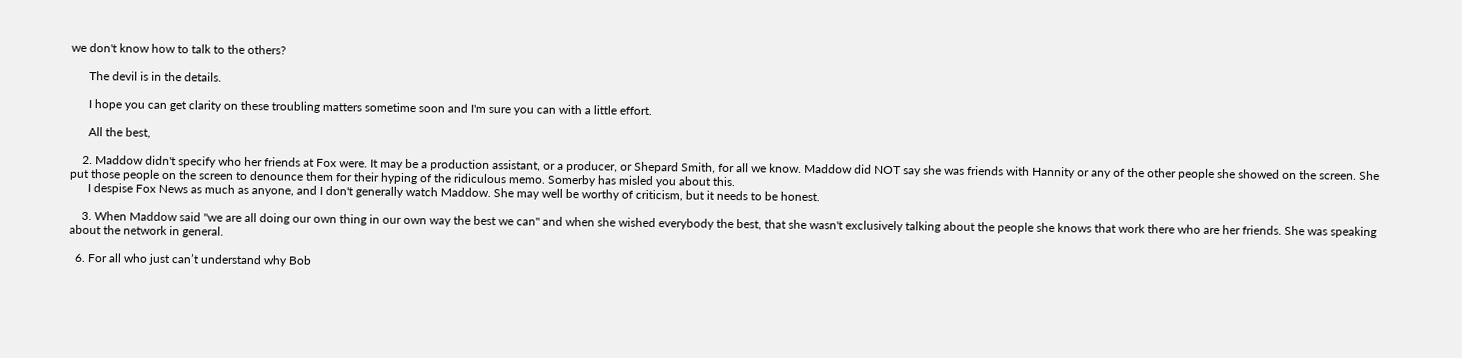we don't know how to talk to the others?

      The devil is in the details.

      I hope you can get clarity on these troubling matters sometime soon and I'm sure you can with a little effort.

      All the best,

    2. Maddow didn't specify who her friends at Fox were. It may be a production assistant, or a producer, or Shepard Smith, for all we know. Maddow did NOT say she was friends with Hannity or any of the other people she showed on the screen. She put those people on the screen to denounce them for their hyping of the ridiculous memo. Somerby has misled you about this.
      I despise Fox News as much as anyone, and I don't generally watch Maddow. She may well be worthy of criticism, but it needs to be honest.

    3. When Maddow said "we are all doing our own thing in our own way the best we can" and when she wished everybody the best, that she wasn't exclusively talking about the people she knows that work there who are her friends. She was speaking about the network in general.

  6. For all who just can’t understand why Bob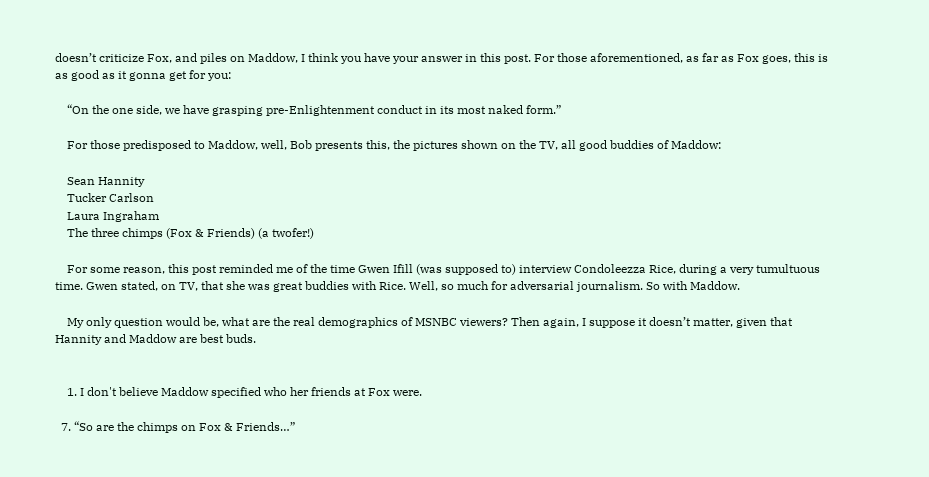doesn’t criticize Fox, and piles on Maddow, I think you have your answer in this post. For those aforementioned, as far as Fox goes, this is as good as it gonna get for you:

    “On the one side, we have grasping pre-Enlightenment conduct in its most naked form.”

    For those predisposed to Maddow, well, Bob presents this, the pictures shown on the TV, all good buddies of Maddow:

    Sean Hannity
    Tucker Carlson
    Laura Ingraham
    The three chimps (Fox & Friends) (a twofer!)

    For some reason, this post reminded me of the time Gwen Ifill (was supposed to) interview Condoleezza Rice, during a very tumultuous time. Gwen stated, on TV, that she was great buddies with Rice. Well, so much for adversarial journalism. So with Maddow.

    My only question would be, what are the real demographics of MSNBC viewers? Then again, I suppose it doesn’t matter, given that Hannity and Maddow are best buds.


    1. I don't believe Maddow specified who her friends at Fox were.

  7. “So are the chimps on Fox & Friends…”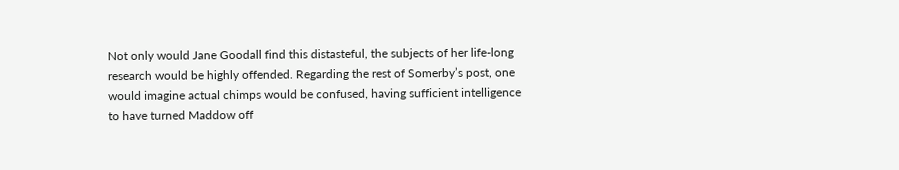Not only would Jane Goodall find this distasteful, the subjects of her life-long research would be highly offended. Regarding the rest of Somerby’s post, one would imagine actual chimps would be confused, having sufficient intelligence to have turned Maddow off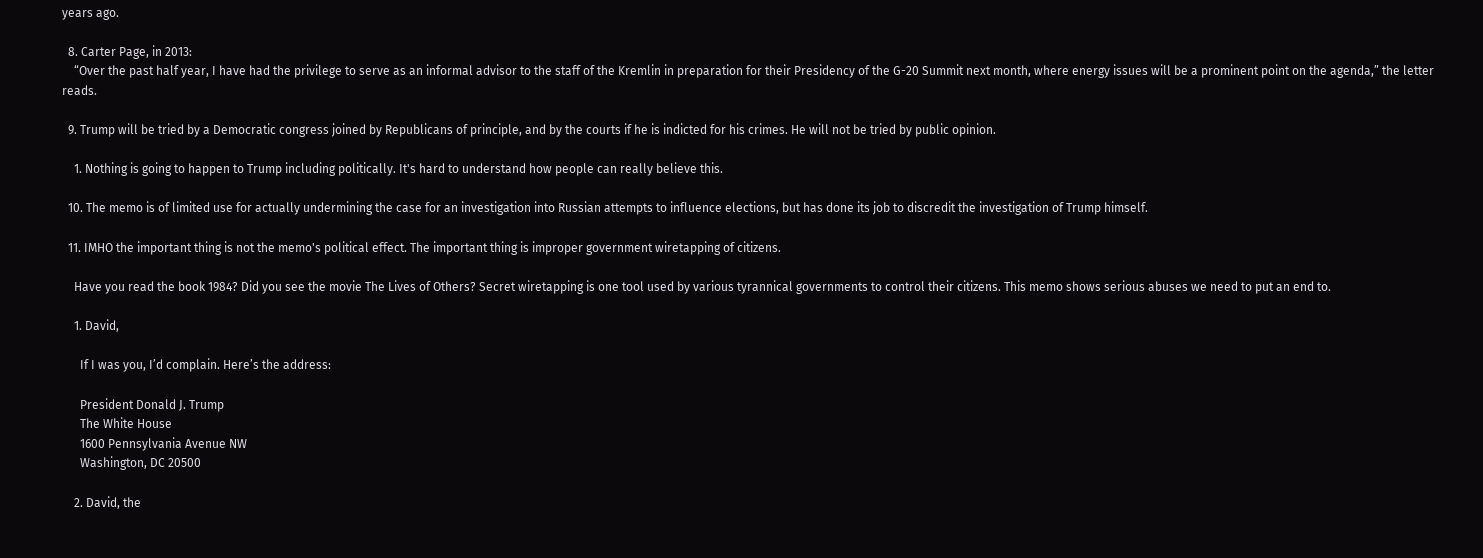years ago.

  8. Carter Page, in 2013:
    “Over the past half year, I have had the privilege to serve as an informal advisor to the staff of the Kremlin in preparation for their Presidency of the G-20 Summit next month, where energy issues will be a prominent point on the agenda,” the letter reads.

  9. Trump will be tried by a Democratic congress joined by Republicans of principle, and by the courts if he is indicted for his crimes. He will not be tried by public opinion.

    1. Nothing is going to happen to Trump including politically. It's hard to understand how people can really believe this.

  10. The memo is of limited use for actually undermining the case for an investigation into Russian attempts to influence elections, but has done its job to discredit the investigation of Trump himself.

  11. IMHO the important thing is not the memo's political effect. The important thing is improper government wiretapping of citizens.

    Have you read the book 1984? Did you see the movie The Lives of Others? Secret wiretapping is one tool used by various tyrannical governments to control their citizens. This memo shows serious abuses we need to put an end to.

    1. David,

      If I was you, I’d complain. Here’s the address:

      President Donald J. Trump
      The White House
      1600 Pennsylvania Avenue NW
      Washington, DC 20500

    2. David, the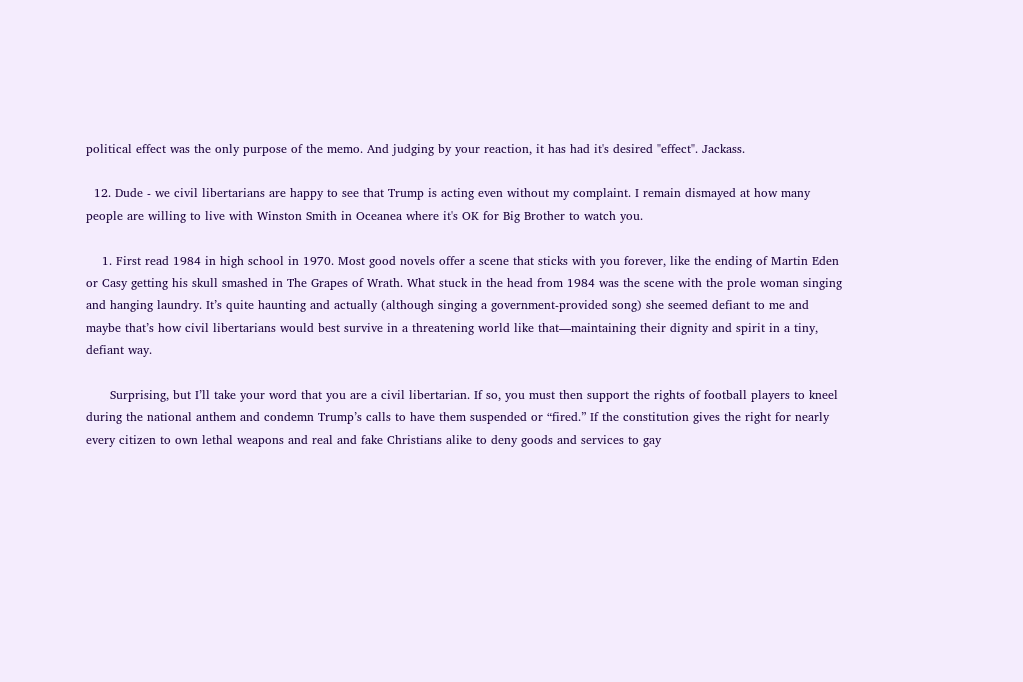political effect was the only purpose of the memo. And judging by your reaction, it has had it's desired "effect". Jackass.

  12. Dude - we civil libertarians are happy to see that Trump is acting even without my complaint. I remain dismayed at how many people are willing to live with Winston Smith in Oceanea where it's OK for Big Brother to watch you.

    1. First read 1984 in high school in 1970. Most good novels offer a scene that sticks with you forever, like the ending of Martin Eden or Casy getting his skull smashed in The Grapes of Wrath. What stuck in the head from 1984 was the scene with the prole woman singing and hanging laundry. It’s quite haunting and actually (although singing a government-provided song) she seemed defiant to me and maybe that’s how civil libertarians would best survive in a threatening world like that—maintaining their dignity and spirit in a tiny, defiant way.

      Surprising, but I’ll take your word that you are a civil libertarian. If so, you must then support the rights of football players to kneel during the national anthem and condemn Trump’s calls to have them suspended or “fired.” If the constitution gives the right for nearly every citizen to own lethal weapons and real and fake Christians alike to deny goods and services to gay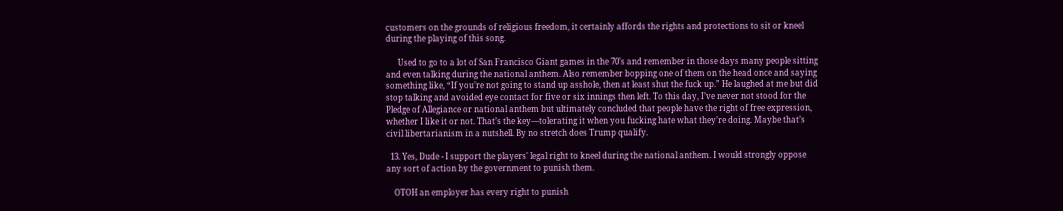customers on the grounds of religious freedom, it certainly affords the rights and protections to sit or kneel during the playing of this song.

      Used to go to a lot of San Francisco Giant games in the 70’s and remember in those days many people sitting and even talking during the national anthem. Also remember bopping one of them on the head once and saying something like, “If you’re not going to stand up asshole, then at least shut the fuck up.” He laughed at me but did stop talking and avoided eye contact for five or six innings then left. To this day, I’ve never not stood for the Pledge of Allegiance or national anthem but ultimately concluded that people have the right of free expression, whether I like it or not. That’s the key—tolerating it when you fucking hate what they’re doing. Maybe that’s civil libertarianism in a nutshell. By no stretch does Trump qualify.

  13. Yes, Dude - I support the players' legal right to kneel during the national anthem. I would strongly oppose any sort of action by the government to punish them.

    OTOH an employer has every right to punish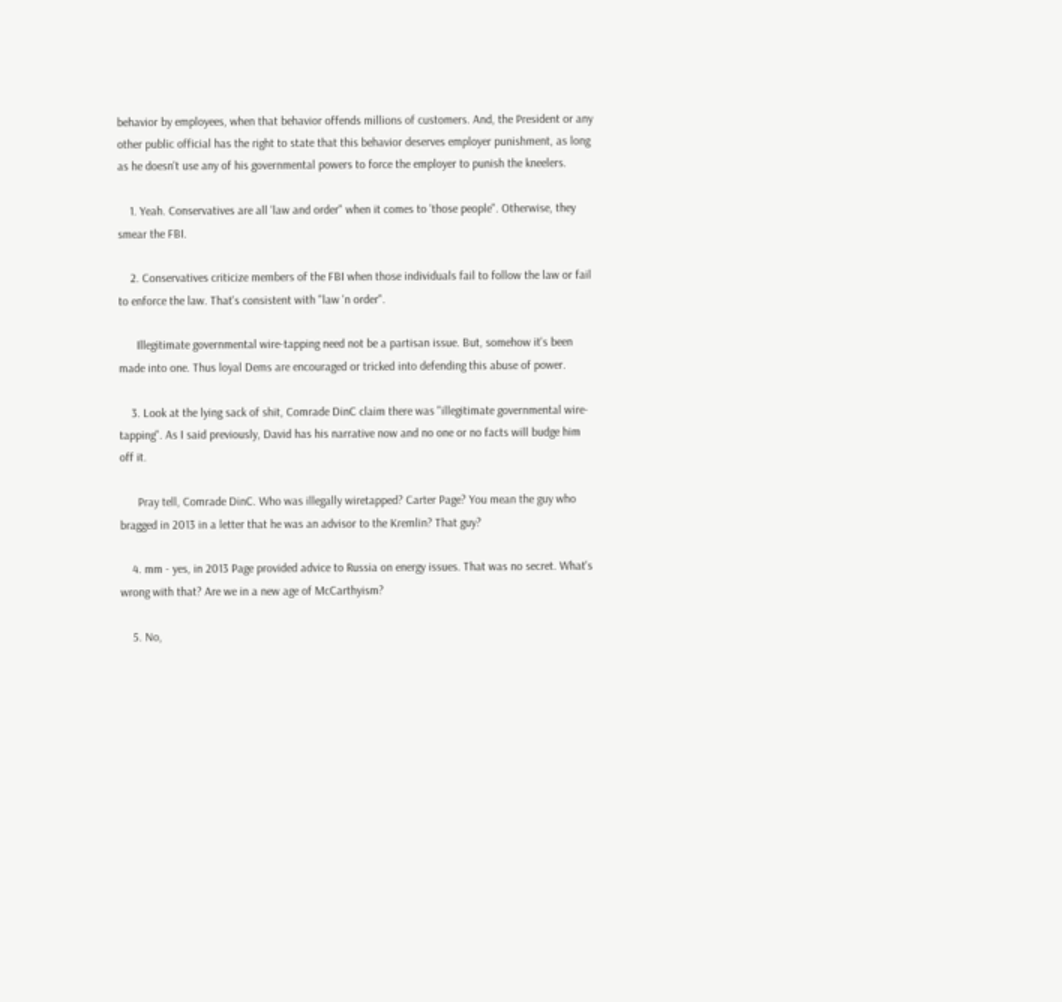behavior by employees, when that behavior offends millions of customers. And, the President or any other public official has the right to state that this behavior deserves employer punishment, as long as he doesn't use any of his governmental powers to force the employer to punish the kneelers.

    1. Yeah. Conservatives are all 'law and order" when it comes to 'those people". Otherwise, they smear the FBI.

    2. Conservatives criticize members of the FBI when those individuals fail to follow the law or fail to enforce the law. That's consistent with "law 'n order".

      Illegitimate governmental wire-tapping need not be a partisan issue. But, somehow it's been made into one. Thus loyal Dems are encouraged or tricked into defending this abuse of power.

    3. Look at the lying sack of shit, Comrade DinC claim there was "illegitimate governmental wire-tapping". As I said previously, David has his narrative now and no one or no facts will budge him off it.

      Pray tell, Comrade DinC. Who was illegally wiretapped? Carter Page? You mean the guy who bragged in 2013 in a letter that he was an advisor to the Kremlin? That guy?

    4. mm - yes, in 2013 Page provided advice to Russia on energy issues. That was no secret. What's wrong with that? Are we in a new age of McCarthyism?

    5. No,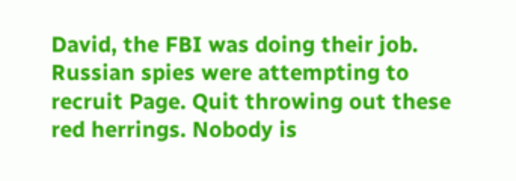David, the FBI was doing their job. Russian spies were attempting to recruit Page. Quit throwing out these red herrings. Nobody is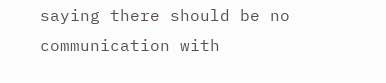saying there should be no communication with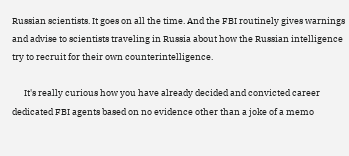Russian scientists. It goes on all the time. And the FBI routinely gives warnings and advise to scientists traveling in Russia about how the Russian intelligence try to recruit for their own counterintelligence.

      It's really curious how you have already decided and convicted career dedicated FBI agents based on no evidence other than a joke of a memo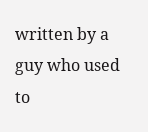written by a guy who used to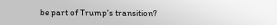be part of Trump's transition?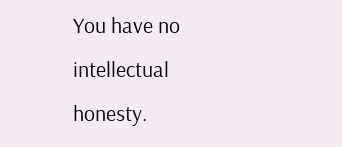You have no intellectual honesty.